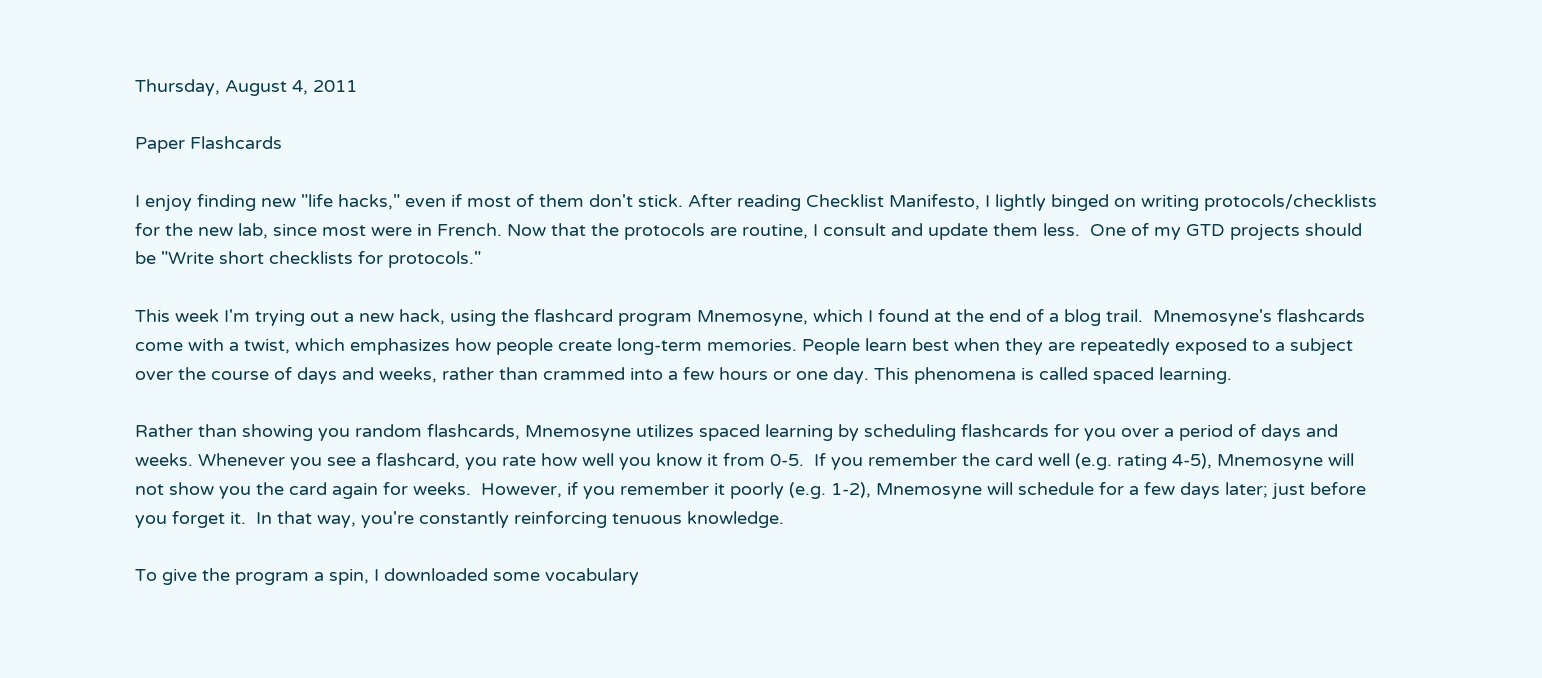Thursday, August 4, 2011

Paper Flashcards

I enjoy finding new "life hacks," even if most of them don't stick. After reading Checklist Manifesto, I lightly binged on writing protocols/checklists for the new lab, since most were in French. Now that the protocols are routine, I consult and update them less.  One of my GTD projects should be "Write short checklists for protocols."

This week I'm trying out a new hack, using the flashcard program Mnemosyne, which I found at the end of a blog trail.  Mnemosyne's flashcards come with a twist, which emphasizes how people create long-term memories. People learn best when they are repeatedly exposed to a subject over the course of days and weeks, rather than crammed into a few hours or one day. This phenomena is called spaced learning.

Rather than showing you random flashcards, Mnemosyne utilizes spaced learning by scheduling flashcards for you over a period of days and weeks. Whenever you see a flashcard, you rate how well you know it from 0-5.  If you remember the card well (e.g. rating 4-5), Mnemosyne will not show you the card again for weeks.  However, if you remember it poorly (e.g. 1-2), Mnemosyne will schedule for a few days later; just before you forget it.  In that way, you're constantly reinforcing tenuous knowledge.

To give the program a spin, I downloaded some vocabulary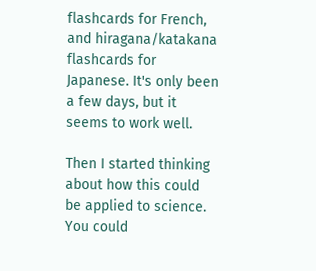flashcards for French, and hiragana/katakana flashcards for Japanese. It's only been a few days, but it seems to work well.

Then I started thinking about how this could be applied to science. You could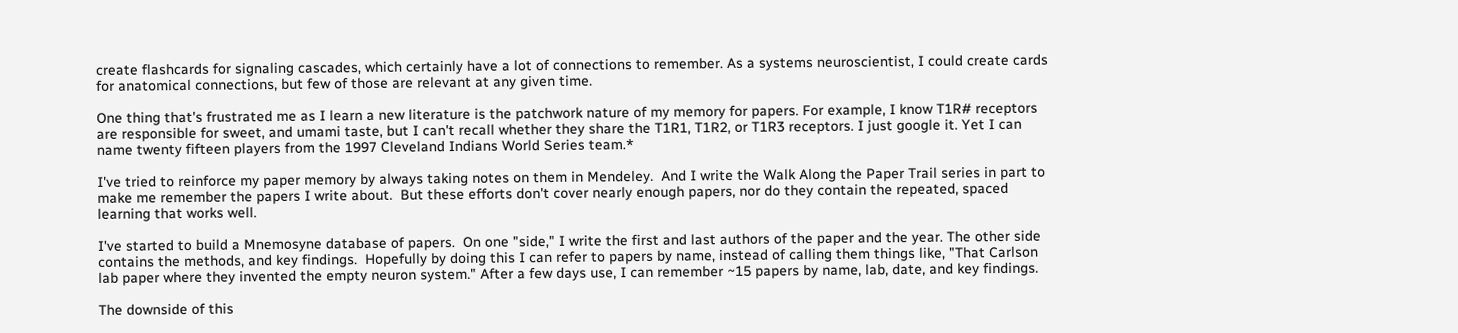create flashcards for signaling cascades, which certainly have a lot of connections to remember. As a systems neuroscientist, I could create cards for anatomical connections, but few of those are relevant at any given time.

One thing that's frustrated me as I learn a new literature is the patchwork nature of my memory for papers. For example, I know T1R# receptors are responsible for sweet, and umami taste, but I can't recall whether they share the T1R1, T1R2, or T1R3 receptors. I just google it. Yet I can name twenty fifteen players from the 1997 Cleveland Indians World Series team.*

I've tried to reinforce my paper memory by always taking notes on them in Mendeley.  And I write the Walk Along the Paper Trail series in part to make me remember the papers I write about.  But these efforts don't cover nearly enough papers, nor do they contain the repeated, spaced learning that works well.

I've started to build a Mnemosyne database of papers.  On one "side," I write the first and last authors of the paper and the year. The other side contains the methods, and key findings.  Hopefully by doing this I can refer to papers by name, instead of calling them things like, "That Carlson lab paper where they invented the empty neuron system." After a few days use, I can remember ~15 papers by name, lab, date, and key findings.

The downside of this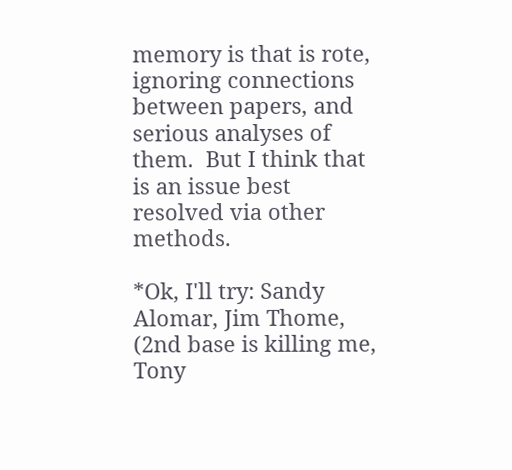memory is that is rote, ignoring connections between papers, and serious analyses of them.  But I think that is an issue best resolved via other methods.

*Ok, I'll try: Sandy Alomar, Jim Thome, (2nd base is killing me, Tony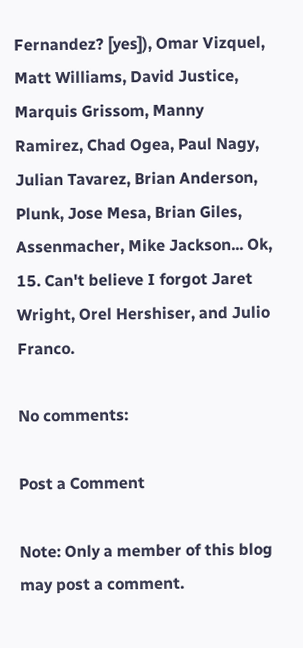Fernandez? [yes]), Omar Vizquel, Matt Williams, David Justice, Marquis Grissom, Manny Ramirez, Chad Ogea, Paul Nagy, Julian Tavarez, Brian Anderson, Plunk, Jose Mesa, Brian Giles, Assenmacher, Mike Jackson... Ok, 15. Can't believe I forgot Jaret Wright, Orel Hershiser, and Julio Franco.

No comments:

Post a Comment

Note: Only a member of this blog may post a comment.